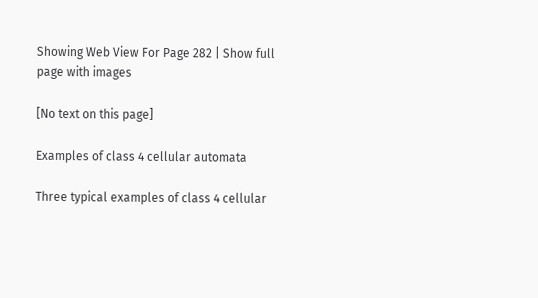Showing Web View For Page 282 | Show full page with images

[No text on this page]

Examples of class 4 cellular automata

Three typical examples of class 4 cellular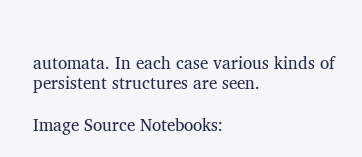automata. In each case various kinds of persistent structures are seen.

Image Source Notebooks: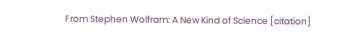From Stephen Wolfram: A New Kind of Science [citation]